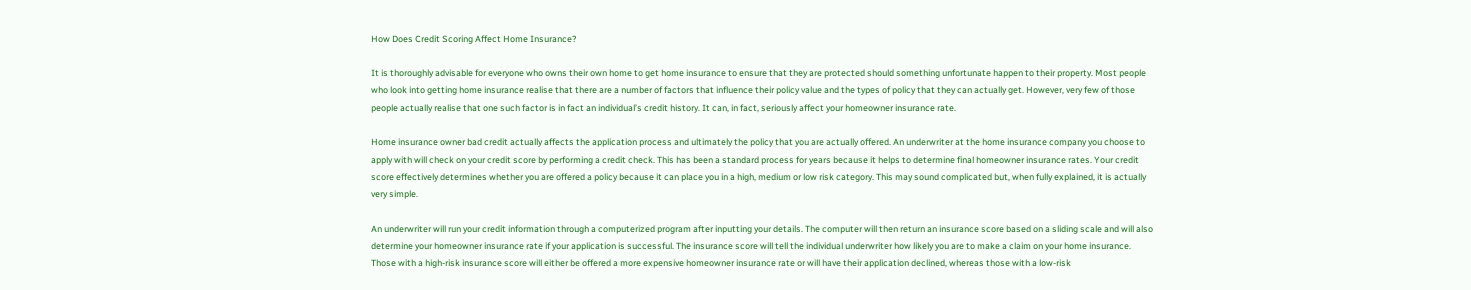How Does Credit Scoring Affect Home Insurance?

It is thoroughly advisable for everyone who owns their own home to get home insurance to ensure that they are protected should something unfortunate happen to their property. Most people who look into getting home insurance realise that there are a number of factors that influence their policy value and the types of policy that they can actually get. However, very few of those people actually realise that one such factor is in fact an individual’s credit history. It can, in fact, seriously affect your homeowner insurance rate.

Home insurance owner bad credit actually affects the application process and ultimately the policy that you are actually offered. An underwriter at the home insurance company you choose to apply with will check on your credit score by performing a credit check. This has been a standard process for years because it helps to determine final homeowner insurance rates. Your credit score effectively determines whether you are offered a policy because it can place you in a high, medium or low risk category. This may sound complicated but, when fully explained, it is actually very simple.

An underwriter will run your credit information through a computerized program after inputting your details. The computer will then return an insurance score based on a sliding scale and will also determine your homeowner insurance rate if your application is successful. The insurance score will tell the individual underwriter how likely you are to make a claim on your home insurance. Those with a high-risk insurance score will either be offered a more expensive homeowner insurance rate or will have their application declined, whereas those with a low-risk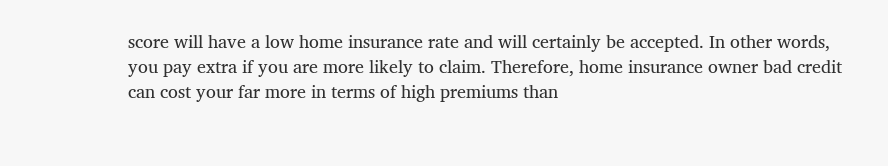score will have a low home insurance rate and will certainly be accepted. In other words, you pay extra if you are more likely to claim. Therefore, home insurance owner bad credit can cost your far more in terms of high premiums than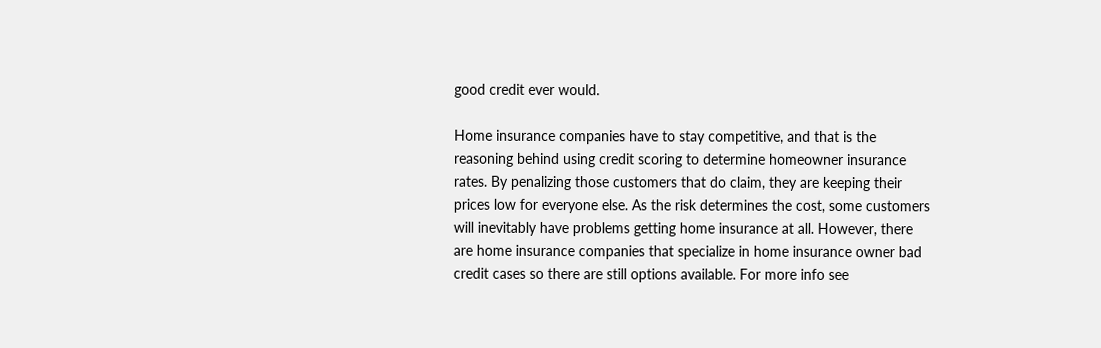good credit ever would.

Home insurance companies have to stay competitive, and that is the reasoning behind using credit scoring to determine homeowner insurance rates. By penalizing those customers that do claim, they are keeping their prices low for everyone else. As the risk determines the cost, some customers will inevitably have problems getting home insurance at all. However, there are home insurance companies that specialize in home insurance owner bad credit cases so there are still options available. For more info see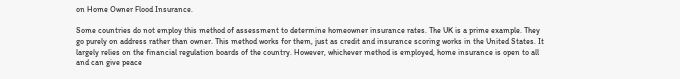on Home Owner Flood Insurance.

Some countries do not employ this method of assessment to determine homeowner insurance rates. The UK is a prime example. They go purely on address rather than owner. This method works for them, just as credit and insurance scoring works in the United States. It largely relies on the financial regulation boards of the country. However, whichever method is employed, home insurance is open to all and can give peace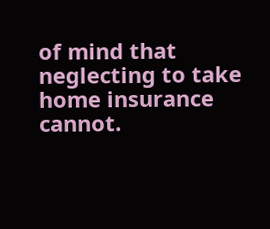of mind that neglecting to take home insurance cannot.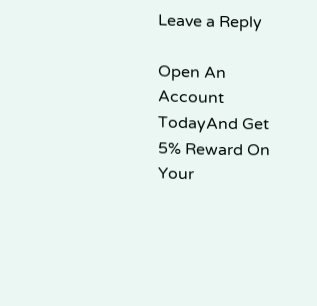Leave a Reply

Open An Account TodayAnd Get 5% Reward On Your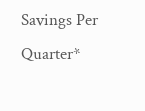Savings Per Quarter*